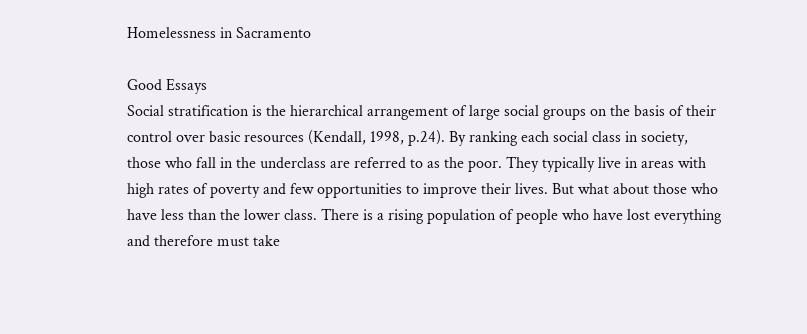Homelessness in Sacramento

Good Essays
Social stratification is the hierarchical arrangement of large social groups on the basis of their control over basic resources (Kendall, 1998, p.24). By ranking each social class in society, those who fall in the underclass are referred to as the poor. They typically live in areas with high rates of poverty and few opportunities to improve their lives. But what about those who have less than the lower class. There is a rising population of people who have lost everything and therefore must take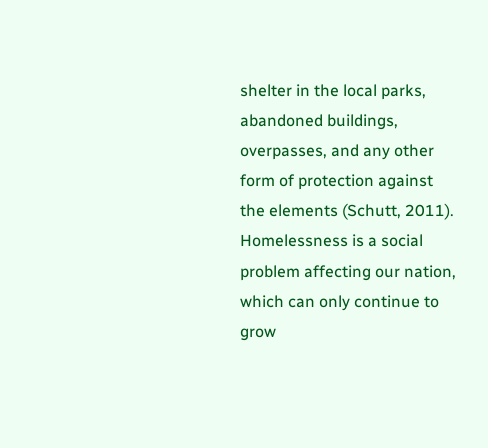shelter in the local parks, abandoned buildings, overpasses, and any other form of protection against the elements (Schutt, 2011). Homelessness is a social problem affecting our nation, which can only continue to grow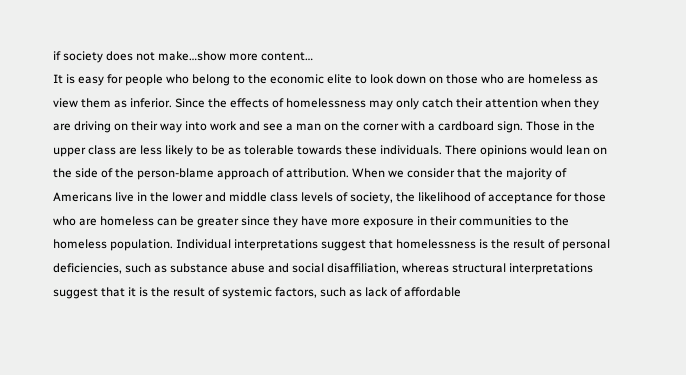if society does not make…show more content…
It is easy for people who belong to the economic elite to look down on those who are homeless as view them as inferior. Since the effects of homelessness may only catch their attention when they are driving on their way into work and see a man on the corner with a cardboard sign. Those in the upper class are less likely to be as tolerable towards these individuals. There opinions would lean on the side of the person-blame approach of attribution. When we consider that the majority of Americans live in the lower and middle class levels of society, the likelihood of acceptance for those who are homeless can be greater since they have more exposure in their communities to the homeless population. Individual interpretations suggest that homelessness is the result of personal deficiencies, such as substance abuse and social disaffiliation, whereas structural interpretations suggest that it is the result of systemic factors, such as lack of affordable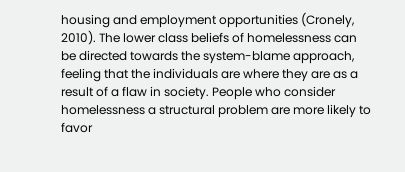housing and employment opportunities (Cronely, 2010). The lower class beliefs of homelessness can be directed towards the system-blame approach, feeling that the individuals are where they are as a result of a flaw in society. People who consider homelessness a structural problem are more likely to favor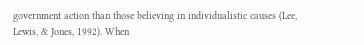government action than those believing in individualistic causes (Lee, Lewis, & Jones, 1992). When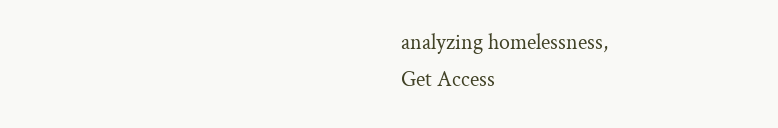analyzing homelessness,
Get Access